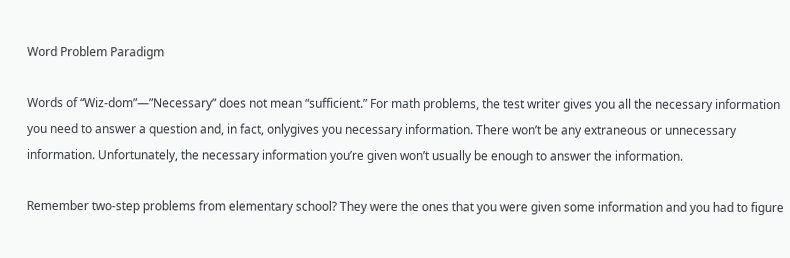Word Problem Paradigm

Words of “Wiz-dom”—”Necessary” does not mean “sufficient.” For math problems, the test writer gives you all the necessary information you need to answer a question and, in fact, onlygives you necessary information. There won’t be any extraneous or unnecessary information. Unfortunately, the necessary information you’re given won’t usually be enough to answer the information.

Remember two-step problems from elementary school? They were the ones that you were given some information and you had to figure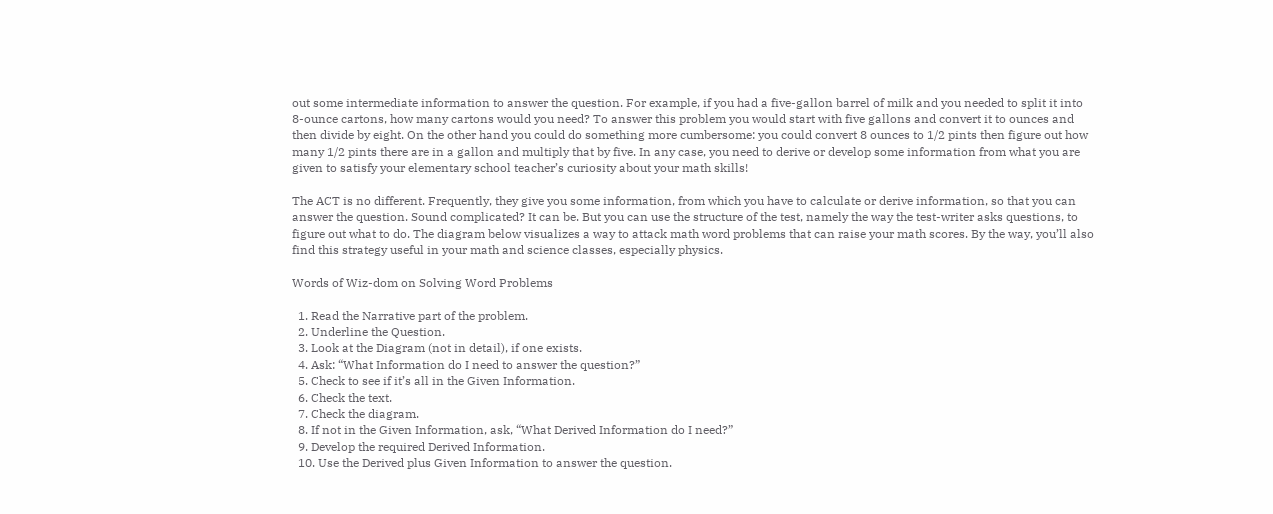out some intermediate information to answer the question. For example, if you had a five-gallon barrel of milk and you needed to split it into 8-ounce cartons, how many cartons would you need? To answer this problem you would start with five gallons and convert it to ounces and then divide by eight. On the other hand you could do something more cumbersome: you could convert 8 ounces to 1/2 pints then figure out how many 1/2 pints there are in a gallon and multiply that by five. In any case, you need to derive or develop some information from what you are given to satisfy your elementary school teacher’s curiosity about your math skills!

The ACT is no different. Frequently, they give you some information, from which you have to calculate or derive information, so that you can answer the question. Sound complicated? It can be. But you can use the structure of the test, namely the way the test-writer asks questions, to figure out what to do. The diagram below visualizes a way to attack math word problems that can raise your math scores. By the way, you’ll also find this strategy useful in your math and science classes, especially physics.

Words of Wiz-dom on Solving Word Problems

  1. Read the Narrative part of the problem.
  2. Underline the Question.
  3. Look at the Diagram (not in detail), if one exists.
  4. Ask: “What Information do I need to answer the question?”
  5. Check to see if it’s all in the Given Information.
  6. Check the text.
  7. Check the diagram.
  8. If not in the Given Information, ask, “What Derived Information do I need?”
  9. Develop the required Derived Information.
  10. Use the Derived plus Given Information to answer the question.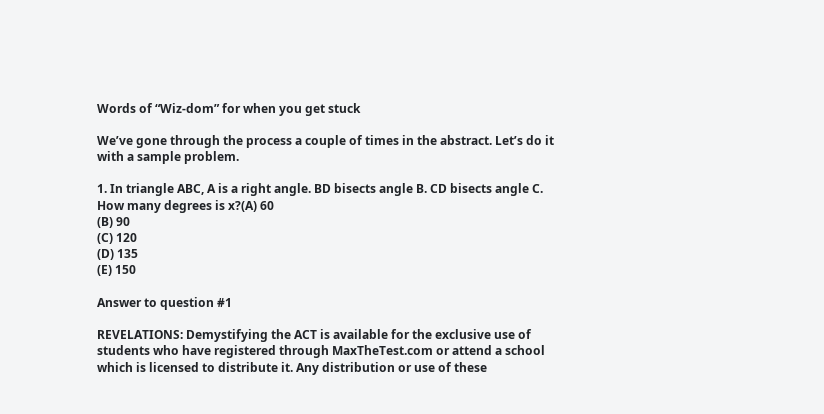Words of “Wiz-dom” for when you get stuck

We’ve gone through the process a couple of times in the abstract. Let’s do it with a sample problem.

1. In triangle ABC, A is a right angle. BD bisects angle B. CD bisects angle C. How many degrees is x?(A) 60
(B) 90
(C) 120
(D) 135
(E) 150

Answer to question #1

REVELATIONS: Demystifying the ACT is available for the exclusive use of students who have registered through MaxTheTest.com or attend a school which is licensed to distribute it. Any distribution or use of these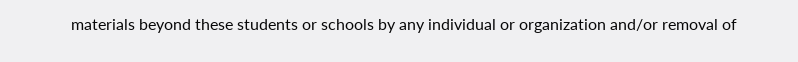materials beyond these students or schools by any individual or organization and/or removal of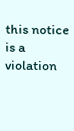this notice is a violation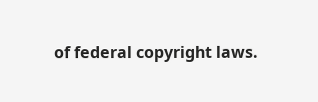of federal copyright laws.